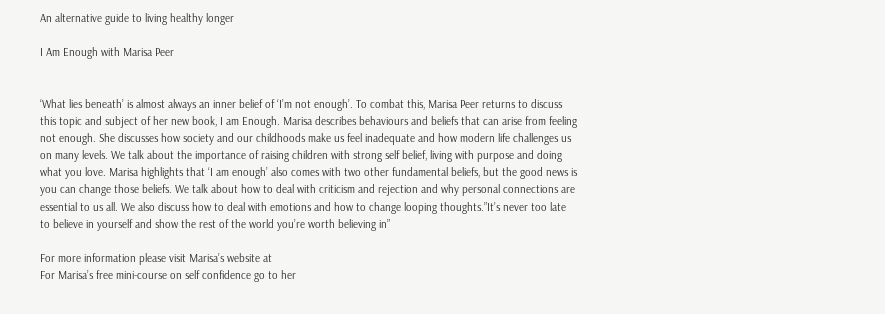An alternative guide to living healthy longer

I Am Enough with Marisa Peer


‘What lies beneath’ is almost always an inner belief of ‘I’m not enough’. To combat this, Marisa Peer returns to discuss this topic and subject of her new book, I am Enough. Marisa describes behaviours and beliefs that can arise from feeling not enough. She discusses how society and our childhoods make us feel inadequate and how modern life challenges us on many levels. We talk about the importance of raising children with strong self belief, living with purpose and doing what you love. Marisa highlights that ‘I am enough’ also comes with two other fundamental beliefs, but the good news is you can change those beliefs. We talk about how to deal with criticism and rejection and why personal connections are essential to us all. We also discuss how to deal with emotions and how to change looping thoughts.”It’s never too late to believe in yourself and show the rest of the world you’re worth believing in”

For more information please visit Marisa’s website at
For Marisa’s free mini-course on self confidence go to her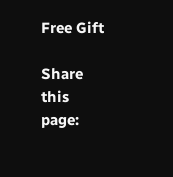Free Gift

Share this page: